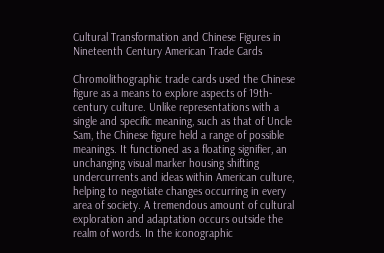Cultural Transformation and Chinese Figures in Nineteenth Century American Trade Cards

Chromolithographic trade cards used the Chinese figure as a means to explore aspects of 19th-century culture. Unlike representations with a single and specific meaning, such as that of Uncle Sam, the Chinese figure held a range of possible meanings. It functioned as a floating signifier, an unchanging visual marker housing shifting undercurrents and ideas within American culture, helping to negotiate changes occurring in every area of society. A tremendous amount of cultural exploration and adaptation occurs outside the realm of words. In the iconographic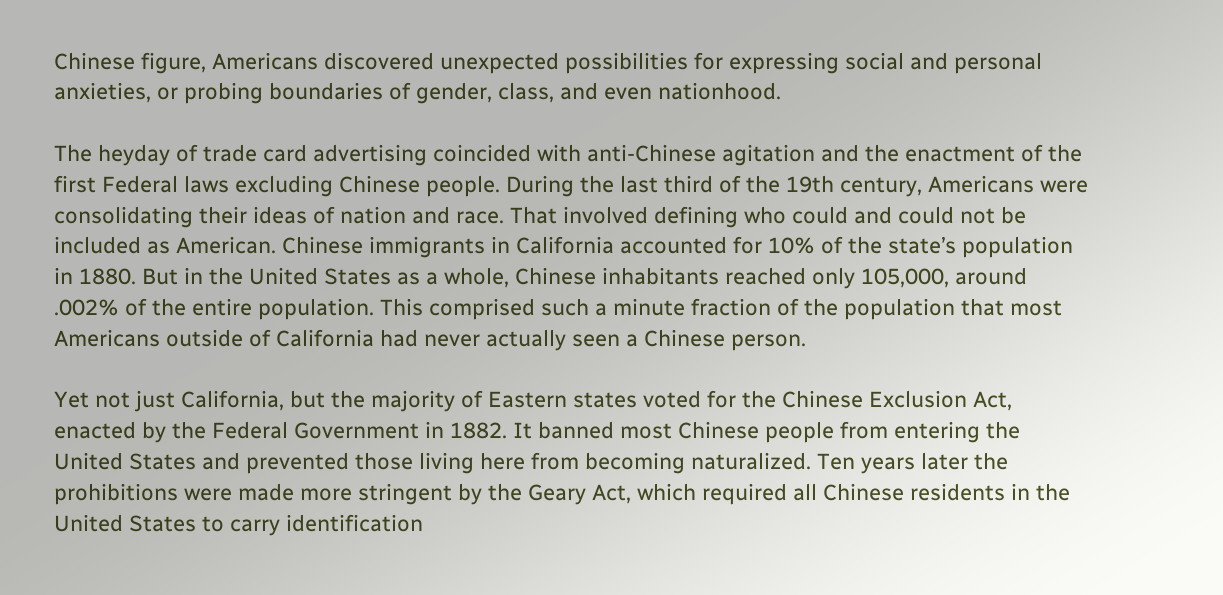Chinese figure, Americans discovered unexpected possibilities for expressing social and personal anxieties, or probing boundaries of gender, class, and even nationhood.

The heyday of trade card advertising coincided with anti-Chinese agitation and the enactment of the first Federal laws excluding Chinese people. During the last third of the 19th century, Americans were consolidating their ideas of nation and race. That involved defining who could and could not be included as American. Chinese immigrants in California accounted for 10% of the state’s population in 1880. But in the United States as a whole, Chinese inhabitants reached only 105,000, around .002% of the entire population. This comprised such a minute fraction of the population that most Americans outside of California had never actually seen a Chinese person.

Yet not just California, but the majority of Eastern states voted for the Chinese Exclusion Act, enacted by the Federal Government in 1882. It banned most Chinese people from entering the United States and prevented those living here from becoming naturalized. Ten years later the prohibitions were made more stringent by the Geary Act, which required all Chinese residents in the United States to carry identification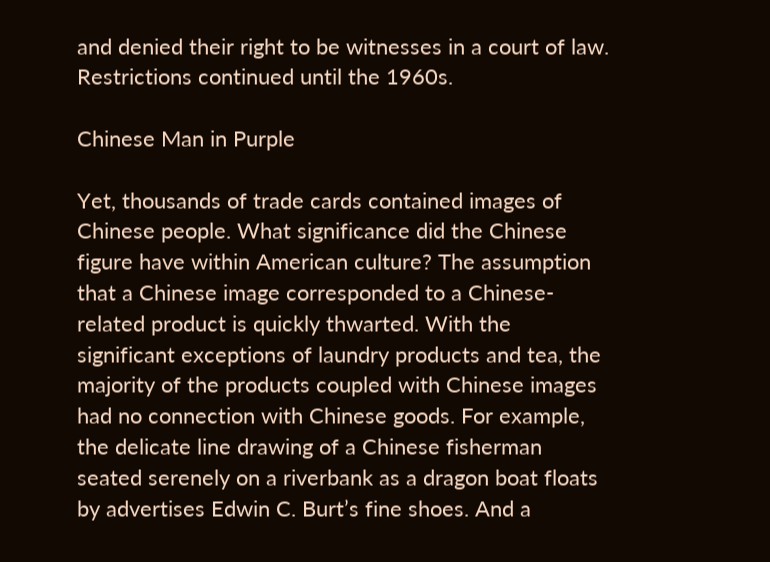and denied their right to be witnesses in a court of law. Restrictions continued until the 1960s.

Chinese Man in Purple

Yet, thousands of trade cards contained images of Chinese people. What significance did the Chinese figure have within American culture? The assumption that a Chinese image corresponded to a Chinese-related product is quickly thwarted. With the significant exceptions of laundry products and tea, the majority of the products coupled with Chinese images had no connection with Chinese goods. For example, the delicate line drawing of a Chinese fisherman seated serenely on a riverbank as a dragon boat floats by advertises Edwin C. Burt’s fine shoes. And a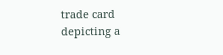trade card depicting a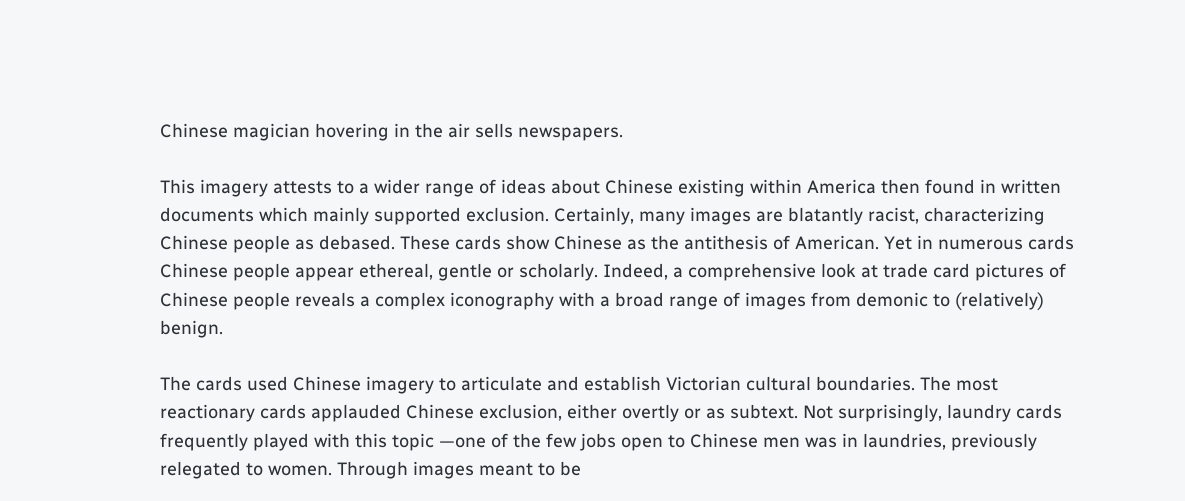Chinese magician hovering in the air sells newspapers.

This imagery attests to a wider range of ideas about Chinese existing within America then found in written documents which mainly supported exclusion. Certainly, many images are blatantly racist, characterizing Chinese people as debased. These cards show Chinese as the antithesis of American. Yet in numerous cards Chinese people appear ethereal, gentle or scholarly. Indeed, a comprehensive look at trade card pictures of Chinese people reveals a complex iconography with a broad range of images from demonic to (relatively) benign.

The cards used Chinese imagery to articulate and establish Victorian cultural boundaries. The most reactionary cards applauded Chinese exclusion, either overtly or as subtext. Not surprisingly, laundry cards frequently played with this topic —one of the few jobs open to Chinese men was in laundries, previously relegated to women. Through images meant to be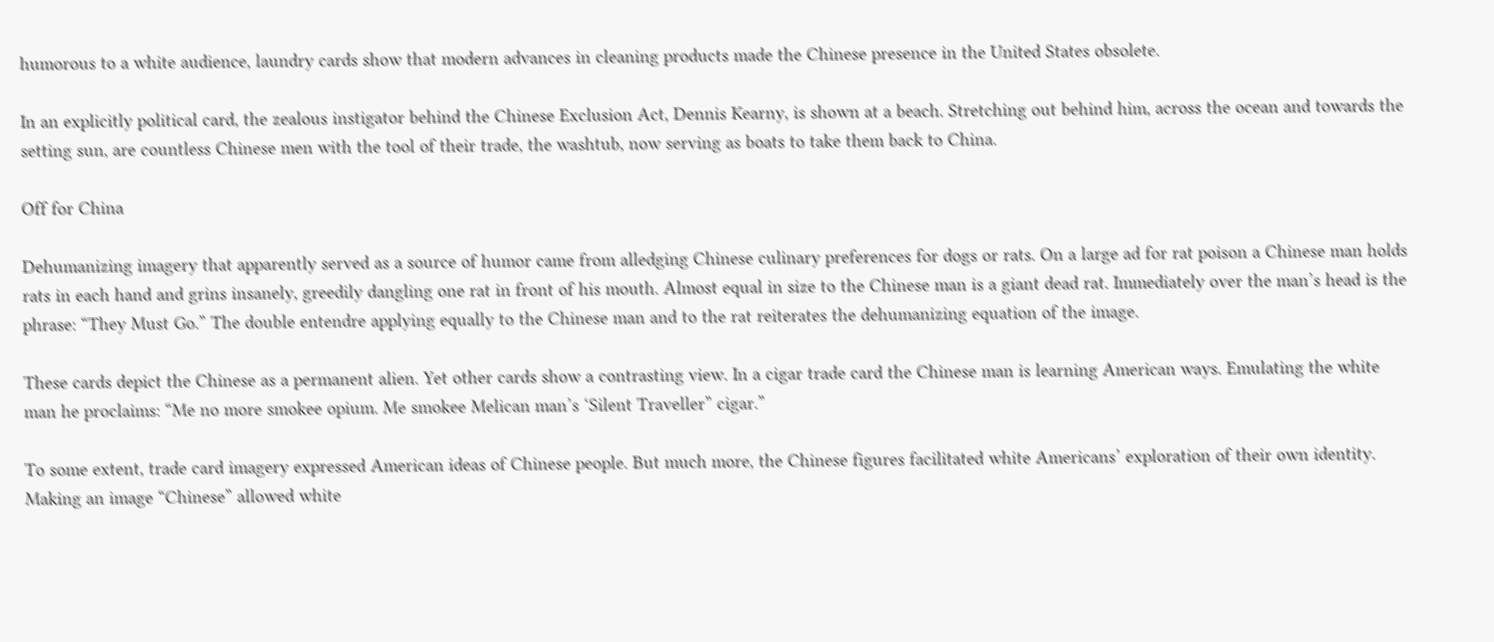humorous to a white audience, laundry cards show that modern advances in cleaning products made the Chinese presence in the United States obsolete.

In an explicitly political card, the zealous instigator behind the Chinese Exclusion Act, Dennis Kearny, is shown at a beach. Stretching out behind him, across the ocean and towards the setting sun, are countless Chinese men with the tool of their trade, the washtub, now serving as boats to take them back to China.

Off for China

Dehumanizing imagery that apparently served as a source of humor came from alledging Chinese culinary preferences for dogs or rats. On a large ad for rat poison a Chinese man holds rats in each hand and grins insanely, greedily dangling one rat in front of his mouth. Almost equal in size to the Chinese man is a giant dead rat. Immediately over the man’s head is the phrase: “They Must Go.” The double entendre applying equally to the Chinese man and to the rat reiterates the dehumanizing equation of the image.

These cards depict the Chinese as a permanent alien. Yet other cards show a contrasting view. In a cigar trade card the Chinese man is learning American ways. Emulating the white man he proclaims: “Me no more smokee opium. Me smokee Melican man’s ‘Silent Traveller” cigar.”

To some extent, trade card imagery expressed American ideas of Chinese people. But much more, the Chinese figures facilitated white Americans’ exploration of their own identity. Making an image “Chinese” allowed white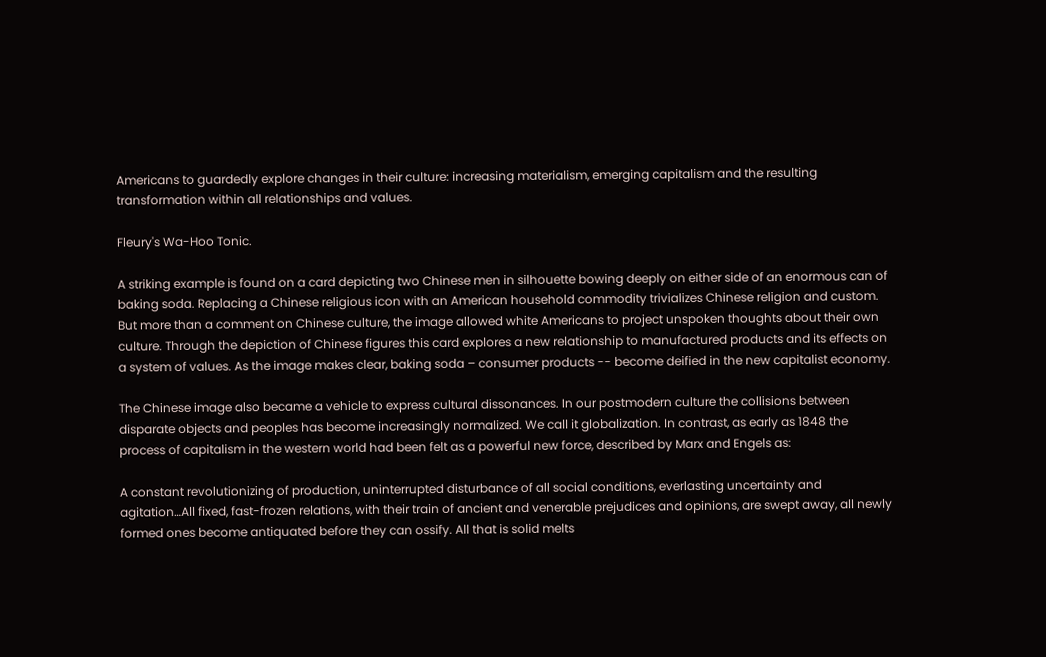Americans to guardedly explore changes in their culture: increasing materialism, emerging capitalism and the resulting transformation within all relationships and values.

Fleury's Wa-Hoo Tonic.

A striking example is found on a card depicting two Chinese men in silhouette bowing deeply on either side of an enormous can of baking soda. Replacing a Chinese religious icon with an American household commodity trivializes Chinese religion and custom. But more than a comment on Chinese culture, the image allowed white Americans to project unspoken thoughts about their own culture. Through the depiction of Chinese figures this card explores a new relationship to manufactured products and its effects on a system of values. As the image makes clear, baking soda – consumer products -- become deified in the new capitalist economy.

The Chinese image also became a vehicle to express cultural dissonances. In our postmodern culture the collisions between disparate objects and peoples has become increasingly normalized. We call it globalization. In contrast, as early as 1848 the process of capitalism in the western world had been felt as a powerful new force, described by Marx and Engels as:

A constant revolutionizing of production, uninterrupted disturbance of all social conditions, everlasting uncertainty and agitation…All fixed, fast-frozen relations, with their train of ancient and venerable prejudices and opinions, are swept away, all newly formed ones become antiquated before they can ossify. All that is solid melts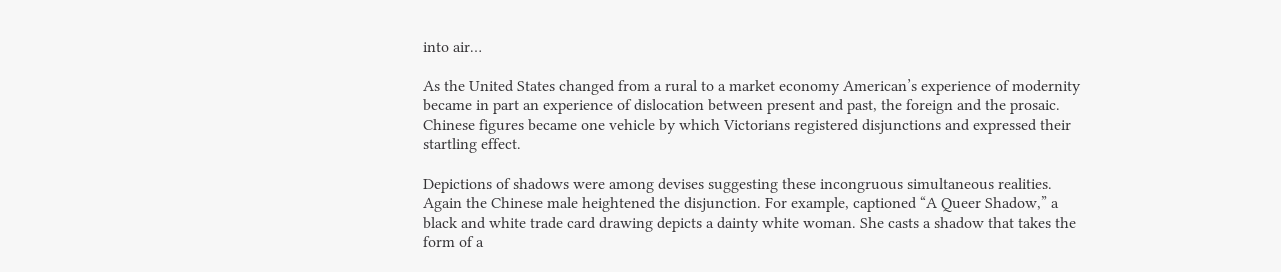into air…

As the United States changed from a rural to a market economy American’s experience of modernity became in part an experience of dislocation between present and past, the foreign and the prosaic. Chinese figures became one vehicle by which Victorians registered disjunctions and expressed their startling effect.

Depictions of shadows were among devises suggesting these incongruous simultaneous realities. Again the Chinese male heightened the disjunction. For example, captioned “A Queer Shadow,” a black and white trade card drawing depicts a dainty white woman. She casts a shadow that takes the form of a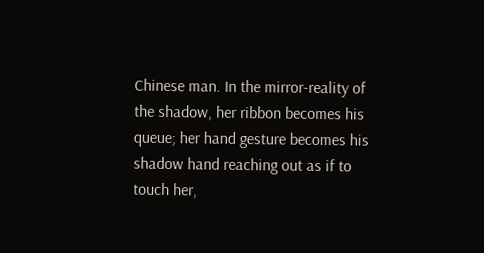Chinese man. In the mirror-reality of the shadow, her ribbon becomes his queue; her hand gesture becomes his shadow hand reaching out as if to touch her,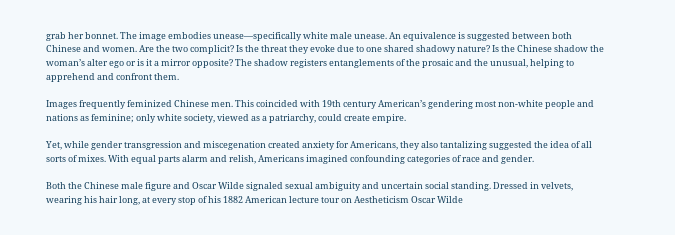grab her bonnet. The image embodies unease—specifically white male unease. An equivalence is suggested between both Chinese and women. Are the two complicit? Is the threat they evoke due to one shared shadowy nature? Is the Chinese shadow the woman’s alter ego or is it a mirror opposite? The shadow registers entanglements of the prosaic and the unusual, helping to apprehend and confront them.

Images frequently feminized Chinese men. This coincided with 19th century American’s gendering most non-white people and nations as feminine; only white society, viewed as a patriarchy, could create empire.

Yet, while gender transgression and miscegenation created anxiety for Americans, they also tantalizing suggested the idea of all sorts of mixes. With equal parts alarm and relish, Americans imagined confounding categories of race and gender.

Both the Chinese male figure and Oscar Wilde signaled sexual ambiguity and uncertain social standing. Dressed in velvets, wearing his hair long, at every stop of his 1882 American lecture tour on Aestheticism Oscar Wilde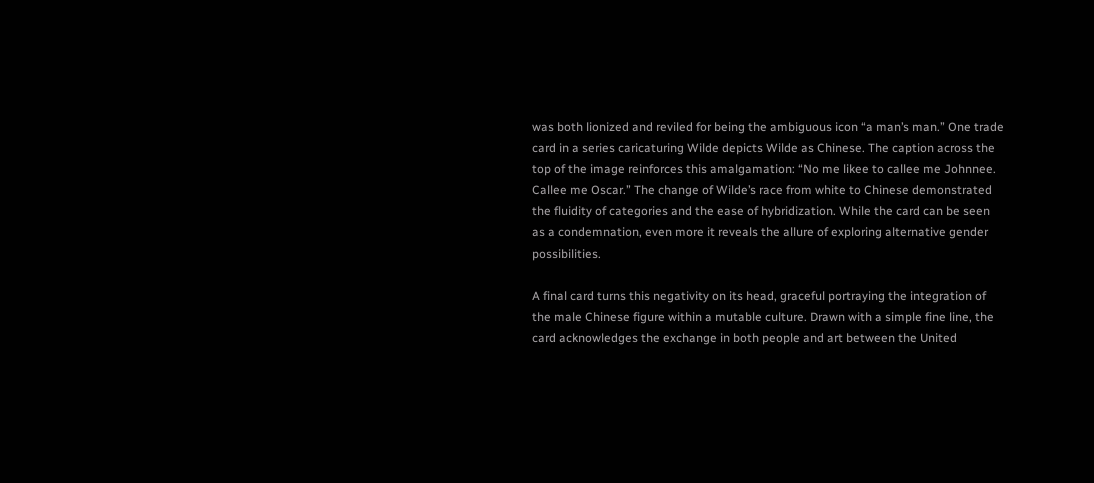was both lionized and reviled for being the ambiguous icon “a man’s man.” One trade card in a series caricaturing Wilde depicts Wilde as Chinese. The caption across the top of the image reinforces this amalgamation: “No me likee to callee me Johnnee. Callee me Oscar.” The change of Wilde’s race from white to Chinese demonstrated the fluidity of categories and the ease of hybridization. While the card can be seen as a condemnation, even more it reveals the allure of exploring alternative gender possibilities.

A final card turns this negativity on its head, graceful portraying the integration of the male Chinese figure within a mutable culture. Drawn with a simple fine line, the card acknowledges the exchange in both people and art between the United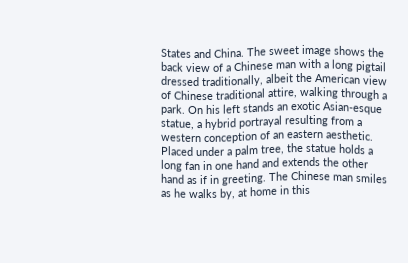States and China. The sweet image shows the back view of a Chinese man with a long pigtail dressed traditionally, albeit the American view of Chinese traditional attire, walking through a park. On his left stands an exotic Asian-esque statue, a hybrid portrayal resulting from a western conception of an eastern aesthetic. Placed under a palm tree, the statue holds a long fan in one hand and extends the other hand as if in greeting. The Chinese man smiles as he walks by, at home in this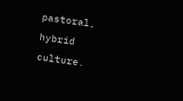pastoral, hybrid culture.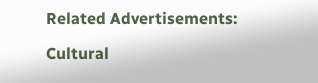Related Advertisements:

Cultural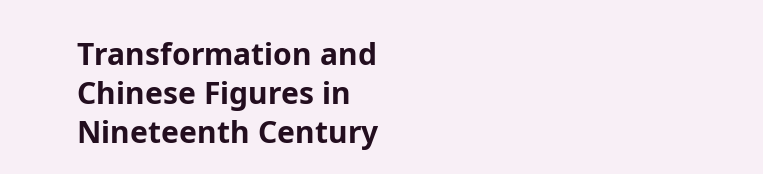Transformation and Chinese Figures in Nineteenth Century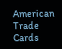American Trade Cards